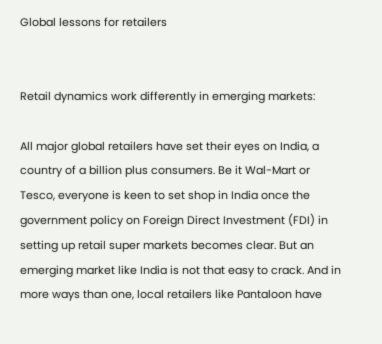Global lessons for retailers


Retail dynamics work differently in emerging markets:

All major global retailers have set their eyes on India, a country of a billion plus consumers. Be it Wal-Mart or Tesco, everyone is keen to set shop in India once the government policy on Foreign Direct Investment (FDI) in setting up retail super markets becomes clear. But an emerging market like India is not that easy to crack. And in more ways than one, local retailers like Pantaloon have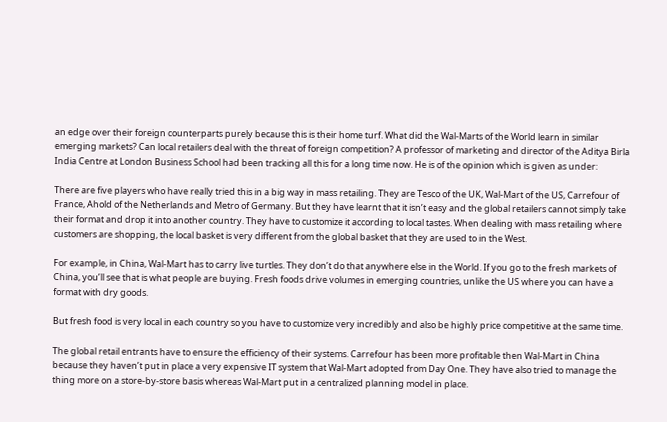an edge over their foreign counterparts purely because this is their home turf. What did the Wal-Marts of the World learn in similar emerging markets? Can local retailers deal with the threat of foreign competition? A professor of marketing and director of the Aditya Birla India Centre at London Business School had been tracking all this for a long time now. He is of the opinion which is given as under:

There are five players who have really tried this in a big way in mass retailing. They are Tesco of the UK, Wal-Mart of the US, Carrefour of France, Ahold of the Netherlands and Metro of Germany. But they have learnt that it isn’t easy and the global retailers cannot simply take their format and drop it into another country. They have to customize it according to local tastes. When dealing with mass retailing where customers are shopping, the local basket is very different from the global basket that they are used to in the West.

For example, in China, Wal-Mart has to carry live turtles. They don’t do that anywhere else in the World. If you go to the fresh markets of China, you’ll see that is what people are buying. Fresh foods drive volumes in emerging countries, unlike the US where you can have a format with dry goods.

But fresh food is very local in each country so you have to customize very incredibly and also be highly price competitive at the same time.

The global retail entrants have to ensure the efficiency of their systems. Carrefour has been more profitable then Wal-Mart in China because they haven’t put in place a very expensive IT system that Wal-Mart adopted from Day One. They have also tried to manage the thing more on a store-by-store basis whereas Wal-Mart put in a centralized planning model in place.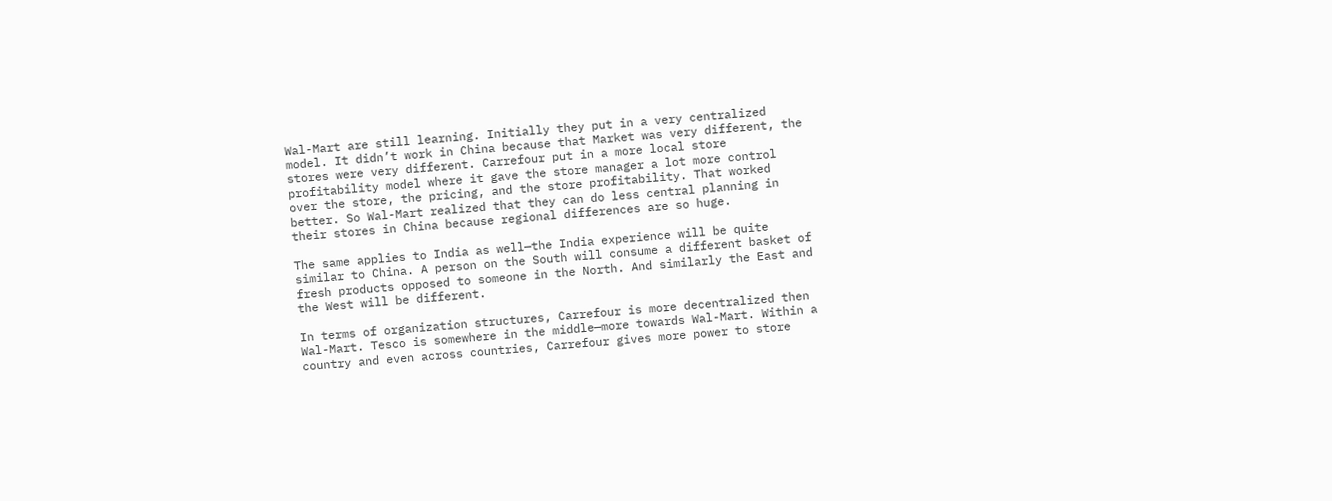Wal-Mart are still learning. Initially they put in a very centralized model. It didn’t work in China because that Market was very different, the stores were very different. Carrefour put in a more local store profitability model where it gave the store manager a lot more control over the store, the pricing, and the store profitability. That worked better. So Wal-Mart realized that they can do less central planning in their stores in China because regional differences are so huge.

The same applies to India as well—the India experience will be quite similar to China. A person on the South will consume a different basket of fresh products opposed to someone in the North. And similarly the East and the West will be different.

In terms of organization structures, Carrefour is more decentralized then Wal-Mart. Tesco is somewhere in the middle—more towards Wal-Mart. Within a country and even across countries, Carrefour gives more power to store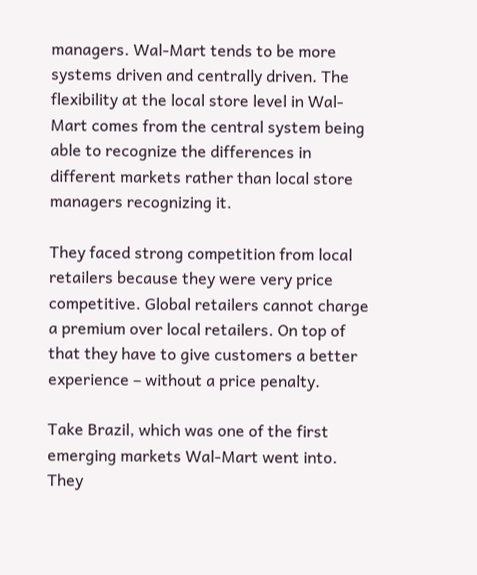managers. Wal-Mart tends to be more systems driven and centrally driven. The flexibility at the local store level in Wal-Mart comes from the central system being able to recognize the differences in different markets rather than local store managers recognizing it.

They faced strong competition from local retailers because they were very price competitive. Global retailers cannot charge a premium over local retailers. On top of that they have to give customers a better experience – without a price penalty.

Take Brazil, which was one of the first emerging markets Wal-Mart went into. They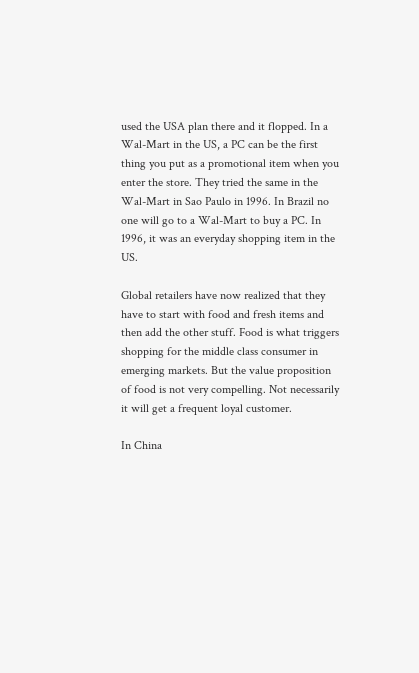used the USA plan there and it flopped. In a Wal-Mart in the US, a PC can be the first thing you put as a promotional item when you enter the store. They tried the same in the Wal-Mart in Sao Paulo in 1996. In Brazil no one will go to a Wal-Mart to buy a PC. In 1996, it was an everyday shopping item in the US.

Global retailers have now realized that they have to start with food and fresh items and then add the other stuff. Food is what triggers shopping for the middle class consumer in emerging markets. But the value proposition of food is not very compelling. Not necessarily it will get a frequent loyal customer.

In China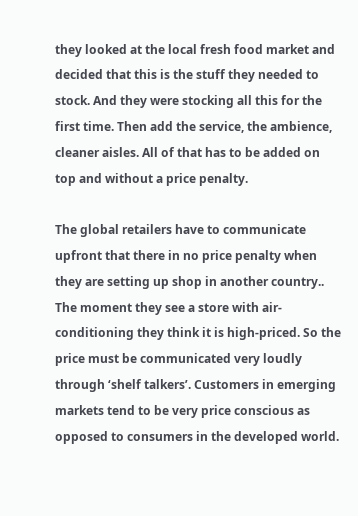they looked at the local fresh food market and decided that this is the stuff they needed to stock. And they were stocking all this for the first time. Then add the service, the ambience, cleaner aisles. All of that has to be added on top and without a price penalty.

The global retailers have to communicate upfront that there in no price penalty when they are setting up shop in another country.. The moment they see a store with air-conditioning they think it is high-priced. So the price must be communicated very loudly through ‘shelf talkers’. Customers in emerging markets tend to be very price conscious as opposed to consumers in the developed world.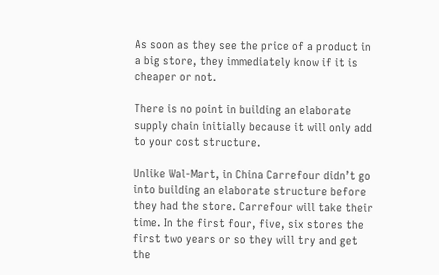As soon as they see the price of a product in a big store, they immediately know if it is cheaper or not.

There is no point in building an elaborate supply chain initially because it will only add to your cost structure.

Unlike Wal-Mart, in China Carrefour didn’t go into building an elaborate structure before they had the store. Carrefour will take their time. In the first four, five, six stores the first two years or so they will try and get the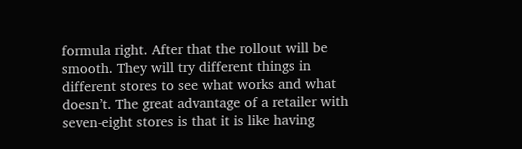formula right. After that the rollout will be smooth. They will try different things in different stores to see what works and what doesn’t. The great advantage of a retailer with seven-eight stores is that it is like having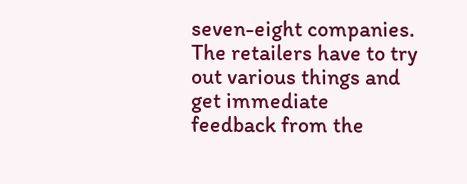seven-eight companies. The retailers have to try out various things and get immediate feedback from the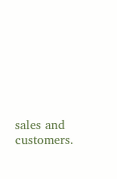sales and customers.